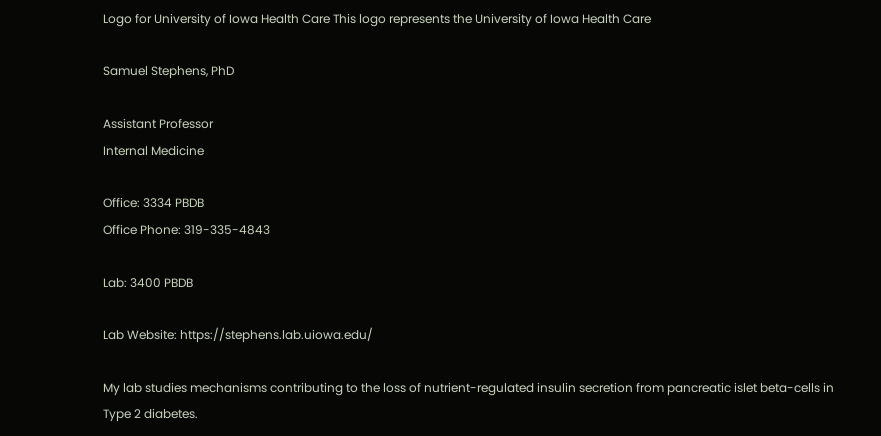Logo for University of Iowa Health Care This logo represents the University of Iowa Health Care

Samuel Stephens, PhD

Assistant Professor
Internal Medicine

Office: 3334 PBDB
Office Phone: 319-335-4843

Lab: 3400 PBDB

Lab Website: https://stephens.lab.uiowa.edu/

My lab studies mechanisms contributing to the loss of nutrient-regulated insulin secretion from pancreatic islet beta-cells in Type 2 diabetes.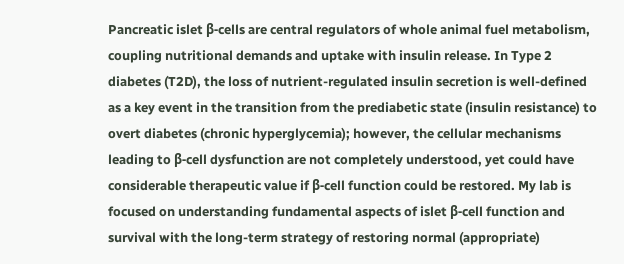Pancreatic islet β-cells are central regulators of whole animal fuel metabolism, coupling nutritional demands and uptake with insulin release. In Type 2 diabetes (T2D), the loss of nutrient-regulated insulin secretion is well-defined as a key event in the transition from the prediabetic state (insulin resistance) to overt diabetes (chronic hyperglycemia); however, the cellular mechanisms leading to β-cell dysfunction are not completely understood, yet could have considerable therapeutic value if β-cell function could be restored. My lab is focused on understanding fundamental aspects of islet β-cell function and survival with the long-term strategy of restoring normal (appropriate)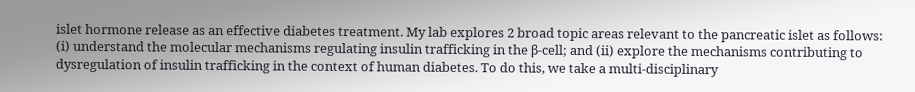islet hormone release as an effective diabetes treatment. My lab explores 2 broad topic areas relevant to the pancreatic islet as follows: (i) understand the molecular mechanisms regulating insulin trafficking in the β-cell; and (ii) explore the mechanisms contributing to dysregulation of insulin trafficking in the context of human diabetes. To do this, we take a multi-disciplinary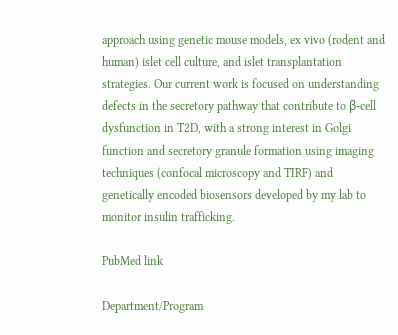approach using genetic mouse models, ex vivo (rodent and human) islet cell culture, and islet transplantation strategies. Our current work is focused on understanding defects in the secretory pathway that contribute to β-cell dysfunction in T2D, with a strong interest in Golgi function and secretory granule formation using imaging techniques (confocal microscopy and TIRF) and genetically encoded biosensors developed by my lab to monitor insulin trafficking.

PubMed link

Department/Program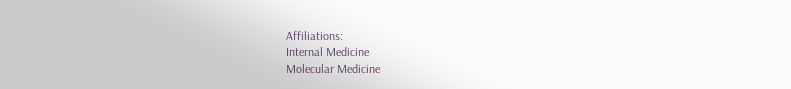Affiliations:
Internal Medicine
Molecular Medicine